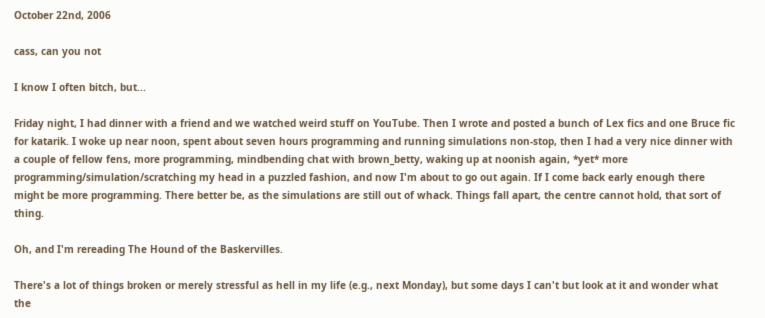October 22nd, 2006

cass, can you not

I know I often bitch, but...

Friday night, I had dinner with a friend and we watched weird stuff on YouTube. Then I wrote and posted a bunch of Lex fics and one Bruce fic for katarik. I woke up near noon, spent about seven hours programming and running simulations non-stop, then I had a very nice dinner with a couple of fellow fens, more programming, mindbending chat with brown_betty, waking up at noonish again, *yet* more programming/simulation/scratching my head in a puzzled fashion, and now I'm about to go out again. If I come back early enough there might be more programming. There better be, as the simulations are still out of whack. Things fall apart, the centre cannot hold, that sort of thing.

Oh, and I'm rereading The Hound of the Baskervilles.

There's a lot of things broken or merely stressful as hell in my life (e.g., next Monday), but some days I can't but look at it and wonder what the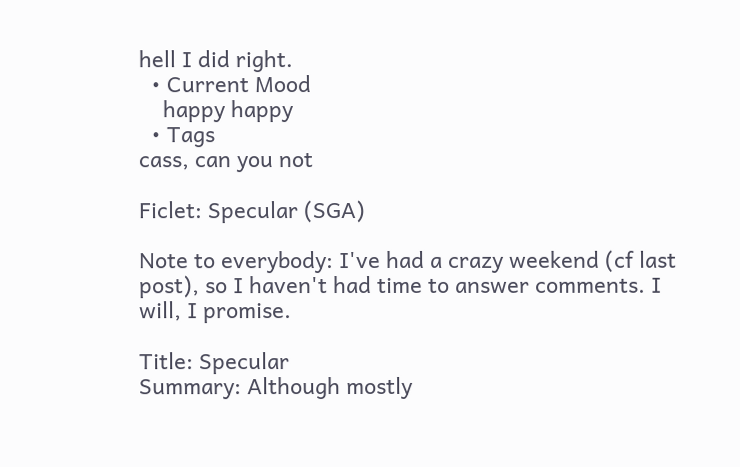hell I did right.
  • Current Mood
    happy happy
  • Tags
cass, can you not

Ficlet: Specular (SGA)

Note to everybody: I've had a crazy weekend (cf last post), so I haven't had time to answer comments. I will, I promise.

Title: Specular
Summary: Although mostly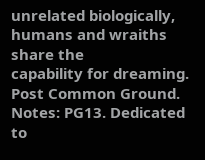unrelated biologically, humans and wraiths share the
capability for dreaming. Post Common Ground.
Notes: PG13. Dedicated to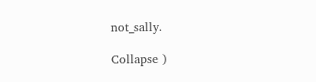not_sally.

Collapse )